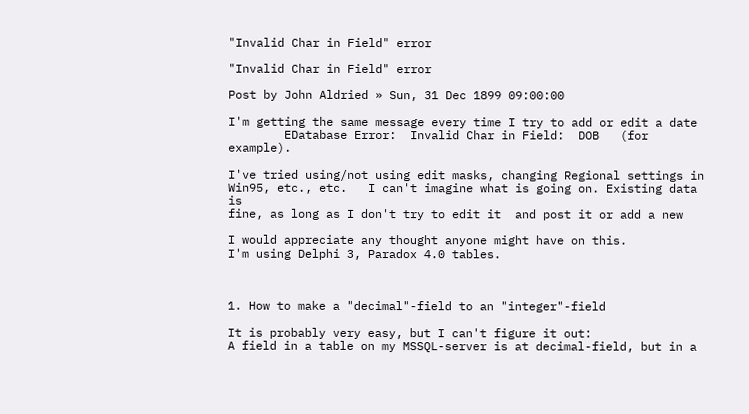"Invalid Char in Field" error

"Invalid Char in Field" error

Post by John Aldried » Sun, 31 Dec 1899 09:00:00

I'm getting the same message every time I try to add or edit a date
        EDatabase Error:  Invalid Char in Field:  DOB   (for example).

I've tried using/not using edit masks, changing Regional settings in
Win95, etc., etc.   I can't imagine what is going on. Existing data is
fine, as long as I don't try to edit it  and post it or add a new

I would appreciate any thought anyone might have on this.
I'm using Delphi 3, Paradox 4.0 tables.



1. How to make a "decimal"-field to an "integer"-field

It is probably very easy, but I can't figure it out:
A field in a table on my MSSQL-server is at decimal-field, but in a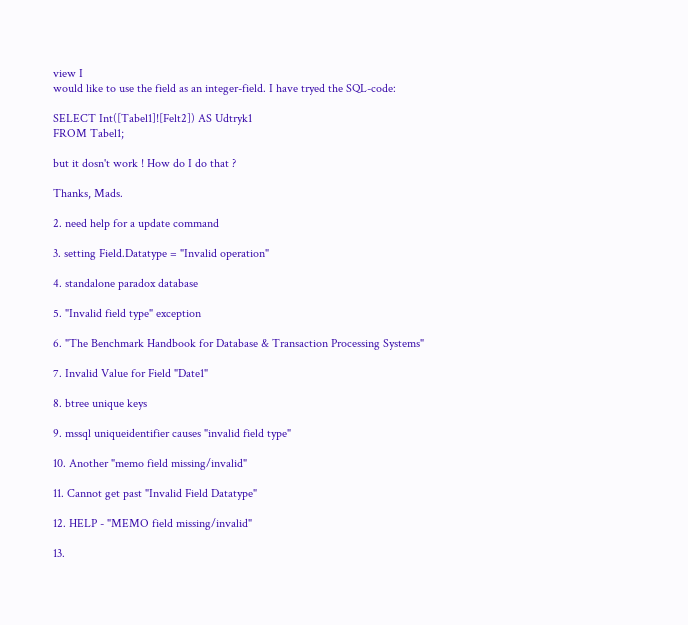view I
would like to use the field as an integer-field. I have tryed the SQL-code:

SELECT Int([Tabel1]![Felt2]) AS Udtryk1
FROM Tabel1;

but it dosn't work ! How do I do that ?

Thanks, Mads.

2. need help for a update command

3. setting Field.Datatype = "Invalid operation"

4. standalone paradox database

5. "Invalid field type" exception

6. "The Benchmark Handbook for Database & Transaction Processing Systems"

7. Invalid Value for Field "Date1"

8. btree unique keys

9. mssql uniqueidentifier causes "invalid field type"

10. Another "memo field missing/invalid"

11. Cannot get past "Invalid Field Datatype"

12. HELP - "MEMO field missing/invalid"

13.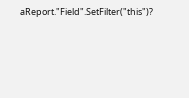aReport."Field".SetFilter("this")?